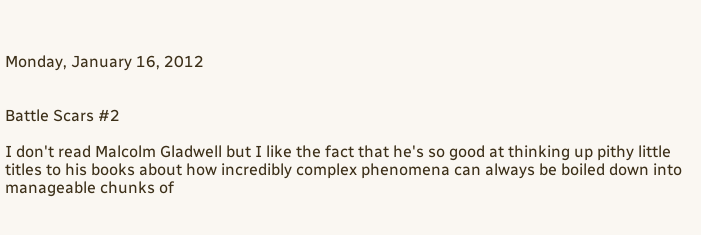Monday, January 16, 2012


Battle Scars #2

I don't read Malcolm Gladwell but I like the fact that he's so good at thinking up pithy little titles to his books about how incredibly complex phenomena can always be boiled down into manageable chunks of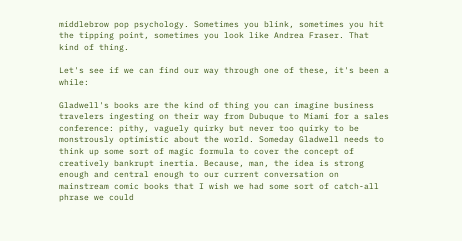middlebrow pop psychology. Sometimes you blink, sometimes you hit the tipping point, sometimes you look like Andrea Fraser. That kind of thing.

Let's see if we can find our way through one of these, it's been a while:

Gladwell's books are the kind of thing you can imagine business travelers ingesting on their way from Dubuque to Miami for a sales conference: pithy, vaguely quirky but never too quirky to be monstrously optimistic about the world. Someday Gladwell needs to think up some sort of magic formula to cover the concept of creatively bankrupt inertia. Because, man, the idea is strong enough and central enough to our current conversation on mainstream comic books that I wish we had some sort of catch-all phrase we could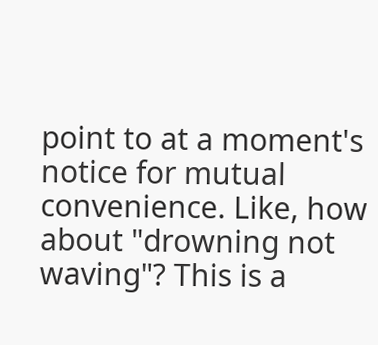point to at a moment's notice for mutual convenience. Like, how about "drowning not waving"? This is a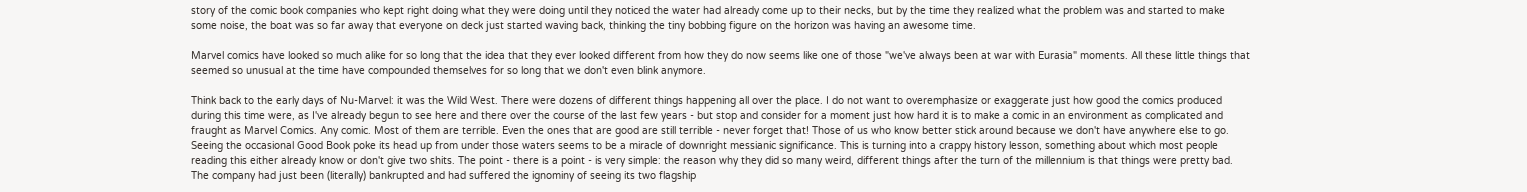story of the comic book companies who kept right doing what they were doing until they noticed the water had already come up to their necks, but by the time they realized what the problem was and started to make some noise, the boat was so far away that everyone on deck just started waving back, thinking the tiny bobbing figure on the horizon was having an awesome time.

Marvel comics have looked so much alike for so long that the idea that they ever looked different from how they do now seems like one of those "we've always been at war with Eurasia" moments. All these little things that seemed so unusual at the time have compounded themselves for so long that we don't even blink anymore.

Think back to the early days of Nu-Marvel: it was the Wild West. There were dozens of different things happening all over the place. I do not want to overemphasize or exaggerate just how good the comics produced during this time were, as I've already begun to see here and there over the course of the last few years - but stop and consider for a moment just how hard it is to make a comic in an environment as complicated and fraught as Marvel Comics. Any comic. Most of them are terrible. Even the ones that are good are still terrible - never forget that! Those of us who know better stick around because we don't have anywhere else to go. Seeing the occasional Good Book poke its head up from under those waters seems to be a miracle of downright messianic significance. This is turning into a crappy history lesson, something about which most people reading this either already know or don't give two shits. The point - there is a point - is very simple: the reason why they did so many weird, different things after the turn of the millennium is that things were pretty bad. The company had just been (literally) bankrupted and had suffered the ignominy of seeing its two flagship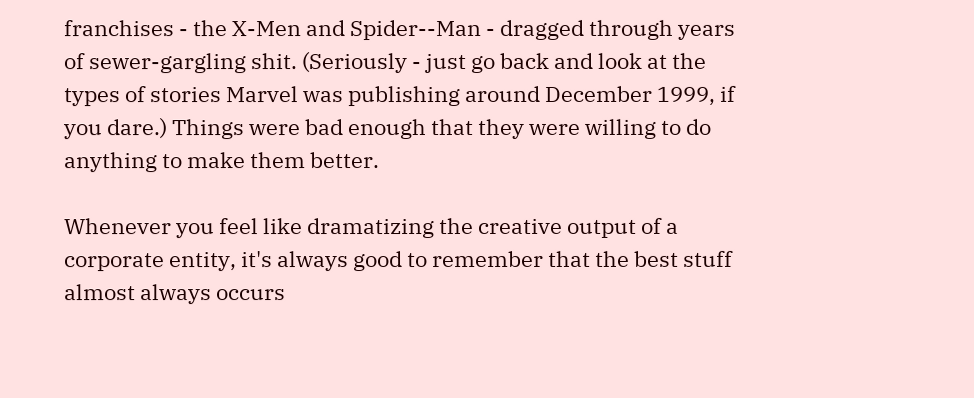franchises - the X-Men and Spider--Man - dragged through years of sewer-gargling shit. (Seriously - just go back and look at the types of stories Marvel was publishing around December 1999, if you dare.) Things were bad enough that they were willing to do anything to make them better.

Whenever you feel like dramatizing the creative output of a corporate entity, it's always good to remember that the best stuff almost always occurs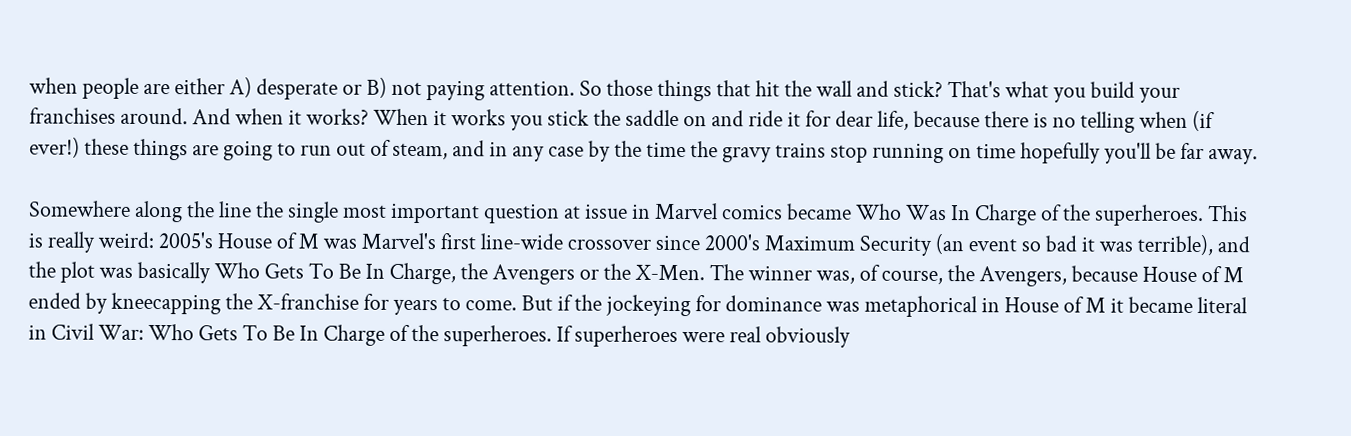when people are either A) desperate or B) not paying attention. So those things that hit the wall and stick? That's what you build your franchises around. And when it works? When it works you stick the saddle on and ride it for dear life, because there is no telling when (if ever!) these things are going to run out of steam, and in any case by the time the gravy trains stop running on time hopefully you'll be far away.

Somewhere along the line the single most important question at issue in Marvel comics became Who Was In Charge of the superheroes. This is really weird: 2005's House of M was Marvel's first line-wide crossover since 2000's Maximum Security (an event so bad it was terrible), and the plot was basically Who Gets To Be In Charge, the Avengers or the X-Men. The winner was, of course, the Avengers, because House of M ended by kneecapping the X-franchise for years to come. But if the jockeying for dominance was metaphorical in House of M it became literal in Civil War: Who Gets To Be In Charge of the superheroes. If superheroes were real obviously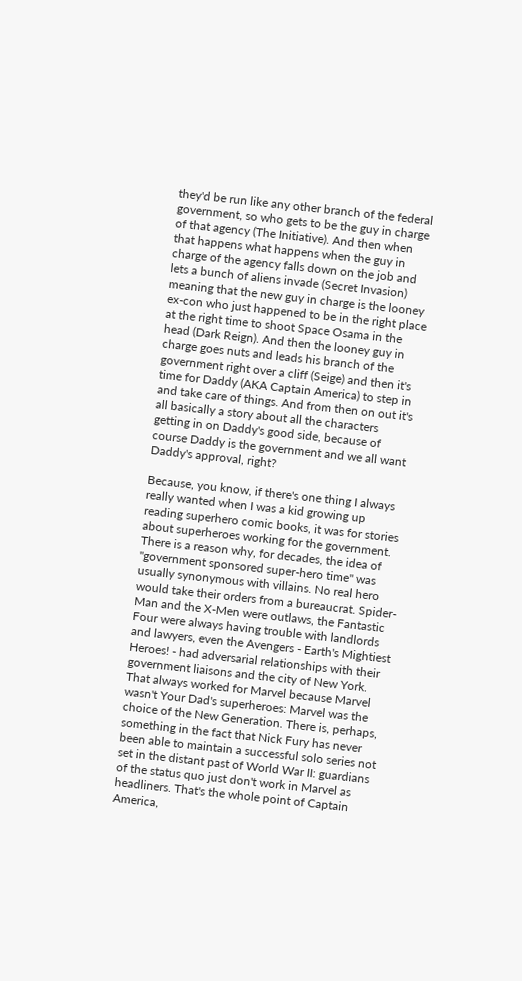they'd be run like any other branch of the federal government, so who gets to be the guy in charge of that agency (The Initiative). And then when that happens what happens when the guy in charge of the agency falls down on the job and lets a bunch of aliens invade (Secret Invasion) meaning that the new guy in charge is the looney ex-con who just happened to be in the right place at the right time to shoot Space Osama in the head (Dark Reign). And then the looney guy in charge goes nuts and leads his branch of the government right over a cliff (Seige) and then it's time for Daddy (AKA Captain America) to step in and take care of things. And from then on out it's all basically a story about all the characters getting in on Daddy's good side, because of course Daddy is the government and we all want Daddy's approval, right?

Because, you know, if there's one thing I always really wanted when I was a kid growing up reading superhero comic books, it was for stories about superheroes working for the government. There is a reason why, for decades, the idea of "government sponsored super-hero time" was usually synonymous with villains. No real hero would take their orders from a bureaucrat. Spider-Man and the X-Men were outlaws, the Fantastic Four were always having trouble with landlords and lawyers, even the Avengers - Earth's Mightiest Heroes! - had adversarial relationships with their government liaisons and the city of New York. That always worked for Marvel because Marvel wasn't Your Dad's superheroes: Marvel was the choice of the New Generation. There is, perhaps, something in the fact that Nick Fury has never been able to maintain a successful solo series not set in the distant past of World War II: guardians of the status quo just don't work in Marvel as headliners. That's the whole point of Captain America,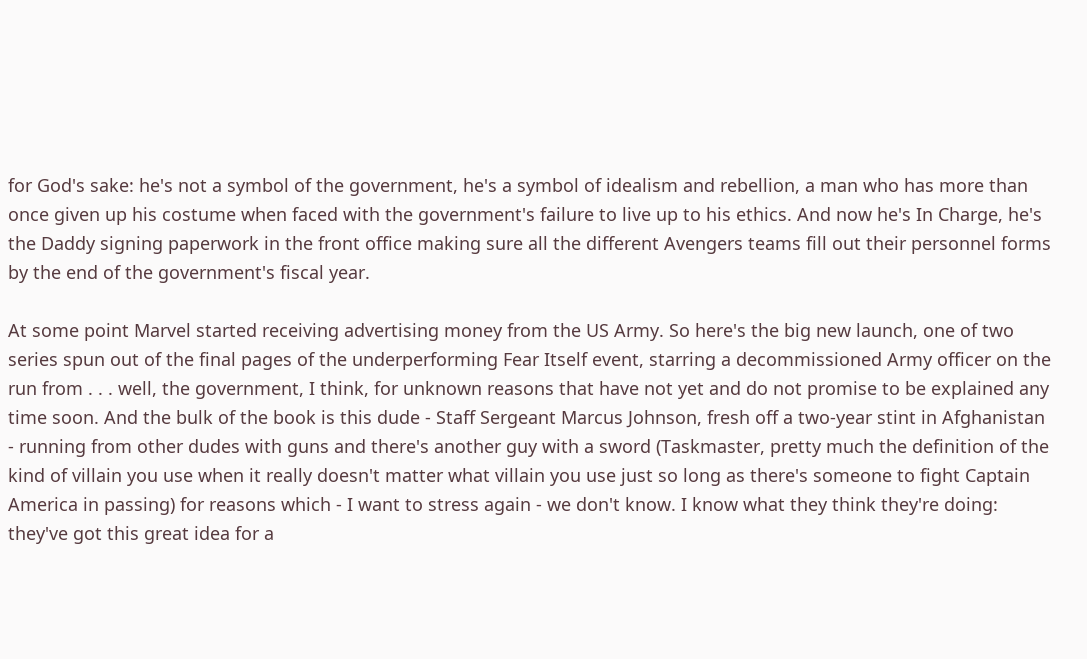for God's sake: he's not a symbol of the government, he's a symbol of idealism and rebellion, a man who has more than once given up his costume when faced with the government's failure to live up to his ethics. And now he's In Charge, he's the Daddy signing paperwork in the front office making sure all the different Avengers teams fill out their personnel forms by the end of the government's fiscal year.

At some point Marvel started receiving advertising money from the US Army. So here's the big new launch, one of two series spun out of the final pages of the underperforming Fear Itself event, starring a decommissioned Army officer on the run from . . . well, the government, I think, for unknown reasons that have not yet and do not promise to be explained any time soon. And the bulk of the book is this dude - Staff Sergeant Marcus Johnson, fresh off a two-year stint in Afghanistan - running from other dudes with guns and there's another guy with a sword (Taskmaster, pretty much the definition of the kind of villain you use when it really doesn't matter what villain you use just so long as there's someone to fight Captain America in passing) for reasons which - I want to stress again - we don't know. I know what they think they're doing: they've got this great idea for a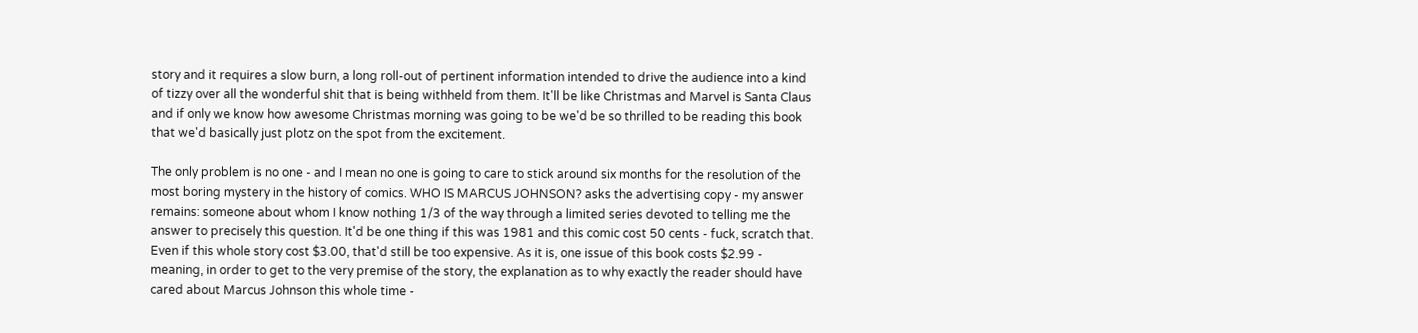story and it requires a slow burn, a long roll-out of pertinent information intended to drive the audience into a kind of tizzy over all the wonderful shit that is being withheld from them. It'll be like Christmas and Marvel is Santa Claus and if only we know how awesome Christmas morning was going to be we'd be so thrilled to be reading this book that we'd basically just plotz on the spot from the excitement.

The only problem is no one - and I mean no one is going to care to stick around six months for the resolution of the most boring mystery in the history of comics. WHO IS MARCUS JOHNSON? asks the advertising copy - my answer remains: someone about whom I know nothing 1/3 of the way through a limited series devoted to telling me the answer to precisely this question. It'd be one thing if this was 1981 and this comic cost 50 cents - fuck, scratch that. Even if this whole story cost $3.00, that'd still be too expensive. As it is, one issue of this book costs $2.99 - meaning, in order to get to the very premise of the story, the explanation as to why exactly the reader should have cared about Marcus Johnson this whole time -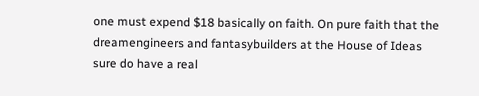one must expend $18 basically on faith. On pure faith that the dreamengineers and fantasybuilders at the House of Ideas sure do have a real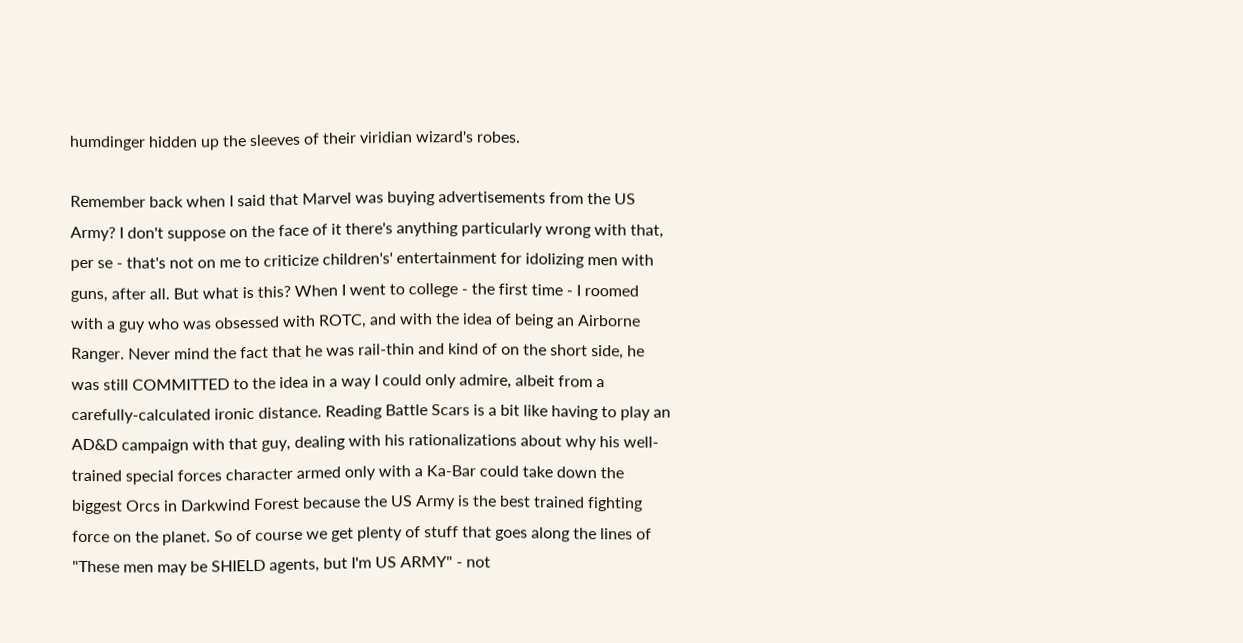humdinger hidden up the sleeves of their viridian wizard's robes.

Remember back when I said that Marvel was buying advertisements from the US Army? I don't suppose on the face of it there's anything particularly wrong with that, per se - that's not on me to criticize children's' entertainment for idolizing men with guns, after all. But what is this? When I went to college - the first time - I roomed with a guy who was obsessed with ROTC, and with the idea of being an Airborne Ranger. Never mind the fact that he was rail-thin and kind of on the short side, he was still COMMITTED to the idea in a way I could only admire, albeit from a carefully-calculated ironic distance. Reading Battle Scars is a bit like having to play an AD&D campaign with that guy, dealing with his rationalizations about why his well-trained special forces character armed only with a Ka-Bar could take down the biggest Orcs in Darkwind Forest because the US Army is the best trained fighting force on the planet. So of course we get plenty of stuff that goes along the lines of "These men may be SHIELD agents, but I'm US ARMY" - not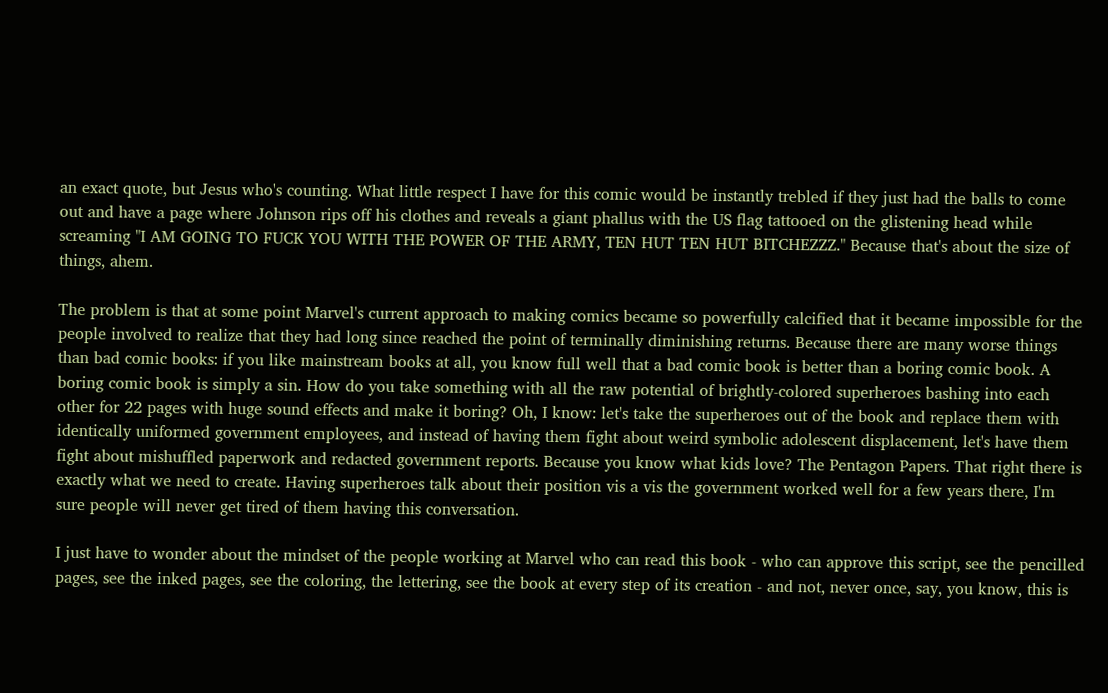an exact quote, but Jesus who's counting. What little respect I have for this comic would be instantly trebled if they just had the balls to come out and have a page where Johnson rips off his clothes and reveals a giant phallus with the US flag tattooed on the glistening head while screaming "I AM GOING TO FUCK YOU WITH THE POWER OF THE ARMY, TEN HUT TEN HUT BITCHEZZZ." Because that's about the size of things, ahem.

The problem is that at some point Marvel's current approach to making comics became so powerfully calcified that it became impossible for the people involved to realize that they had long since reached the point of terminally diminishing returns. Because there are many worse things than bad comic books: if you like mainstream books at all, you know full well that a bad comic book is better than a boring comic book. A boring comic book is simply a sin. How do you take something with all the raw potential of brightly-colored superheroes bashing into each other for 22 pages with huge sound effects and make it boring? Oh, I know: let's take the superheroes out of the book and replace them with identically uniformed government employees, and instead of having them fight about weird symbolic adolescent displacement, let's have them fight about mishuffled paperwork and redacted government reports. Because you know what kids love? The Pentagon Papers. That right there is exactly what we need to create. Having superheroes talk about their position vis a vis the government worked well for a few years there, I'm sure people will never get tired of them having this conversation.

I just have to wonder about the mindset of the people working at Marvel who can read this book - who can approve this script, see the pencilled pages, see the inked pages, see the coloring, the lettering, see the book at every step of its creation - and not, never once, say, you know, this is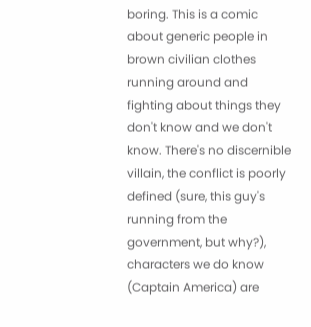boring. This is a comic about generic people in brown civilian clothes running around and fighting about things they don't know and we don't know. There's no discernible villain, the conflict is poorly defined (sure, this guy's running from the government, but why?), characters we do know (Captain America) are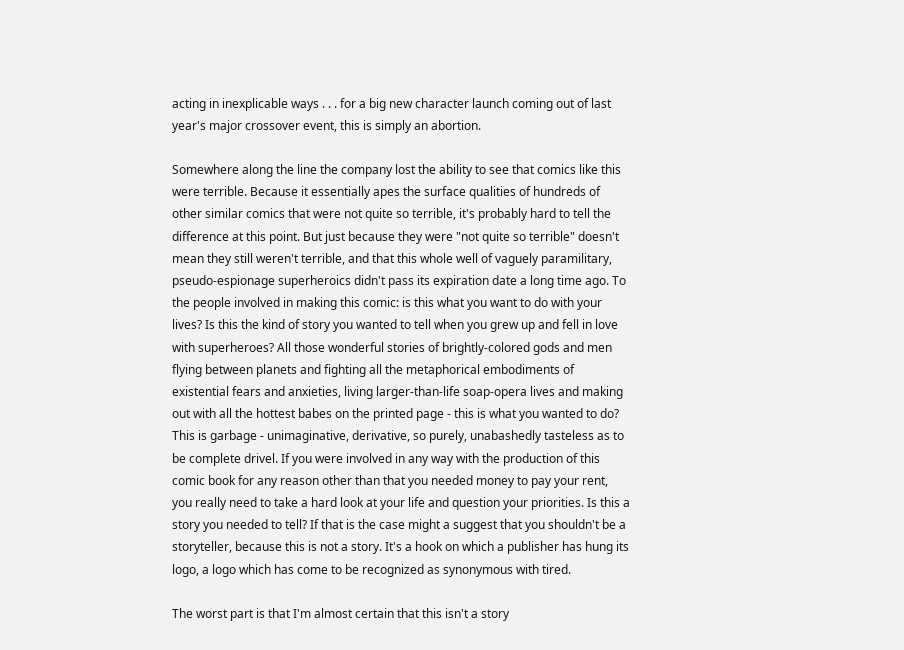acting in inexplicable ways . . . for a big new character launch coming out of last year's major crossover event, this is simply an abortion.

Somewhere along the line the company lost the ability to see that comics like this were terrible. Because it essentially apes the surface qualities of hundreds of other similar comics that were not quite so terrible, it's probably hard to tell the difference at this point. But just because they were "not quite so terrible" doesn't mean they still weren't terrible, and that this whole well of vaguely paramilitary, pseudo-espionage superheroics didn't pass its expiration date a long time ago. To the people involved in making this comic: is this what you want to do with your lives? Is this the kind of story you wanted to tell when you grew up and fell in love with superheroes? All those wonderful stories of brightly-colored gods and men flying between planets and fighting all the metaphorical embodiments of existential fears and anxieties, living larger-than-life soap-opera lives and making out with all the hottest babes on the printed page - this is what you wanted to do? This is garbage - unimaginative, derivative, so purely, unabashedly tasteless as to be complete drivel. If you were involved in any way with the production of this comic book for any reason other than that you needed money to pay your rent, you really need to take a hard look at your life and question your priorities. Is this a story you needed to tell? If that is the case might a suggest that you shouldn't be a storyteller, because this is not a story. It's a hook on which a publisher has hung its logo, a logo which has come to be recognized as synonymous with tired.

The worst part is that I'm almost certain that this isn't a story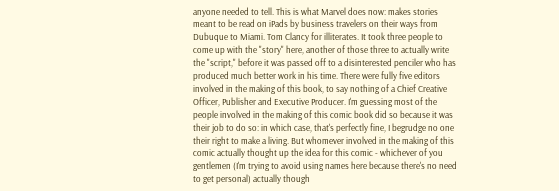anyone needed to tell. This is what Marvel does now: makes stories meant to be read on iPads by business travelers on their ways from Dubuque to Miami. Tom Clancy for illiterates. It took three people to come up with the "story" here, another of those three to actually write the "script," before it was passed off to a disinterested penciler who has produced much better work in his time. There were fully five editors involved in the making of this book, to say nothing of a Chief Creative Officer, Publisher and Executive Producer. I'm guessing most of the people involved in the making of this comic book did so because it was their job to do so: in which case, that's perfectly fine, I begrudge no one their right to make a living. But whomever involved in the making of this comic actually thought up the idea for this comic - whichever of you gentlemen (I'm trying to avoid using names here because there's no need to get personal) actually though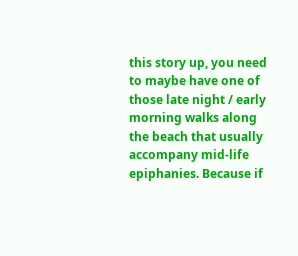this story up, you need to maybe have one of those late night / early morning walks along the beach that usually accompany mid-life epiphanies. Because if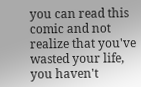you can read this comic and not realize that you've wasted your life, you haven't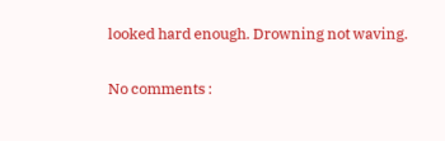looked hard enough. Drowning not waving.

No comments :